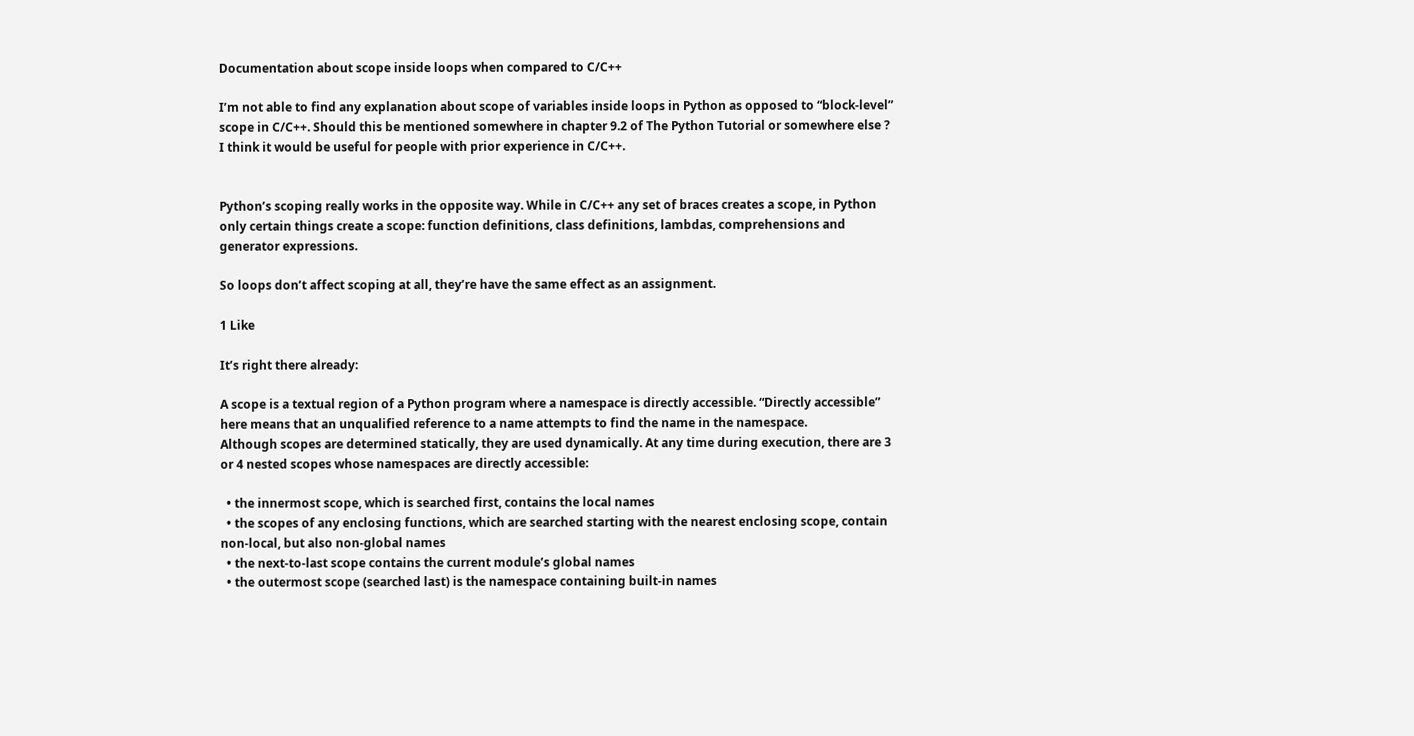Documentation about scope inside loops when compared to C/C++

I’m not able to find any explanation about scope of variables inside loops in Python as opposed to “block-level” scope in C/C++. Should this be mentioned somewhere in chapter 9.2 of The Python Tutorial or somewhere else ?
I think it would be useful for people with prior experience in C/C++.


Python’s scoping really works in the opposite way. While in C/C++ any set of braces creates a scope, in Python only certain things create a scope: function definitions, class definitions, lambdas, comprehensions and generator expressions.

So loops don’t affect scoping at all, they’re have the same effect as an assignment.

1 Like

It’s right there already:

A scope is a textual region of a Python program where a namespace is directly accessible. “Directly accessible” here means that an unqualified reference to a name attempts to find the name in the namespace.
Although scopes are determined statically, they are used dynamically. At any time during execution, there are 3 or 4 nested scopes whose namespaces are directly accessible:

  • the innermost scope, which is searched first, contains the local names
  • the scopes of any enclosing functions, which are searched starting with the nearest enclosing scope, contain non-local, but also non-global names
  • the next-to-last scope contains the current module’s global names
  • the outermost scope (searched last) is the namespace containing built-in names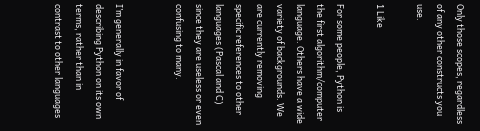Only those scopes, regardless of any other constructs you use.

1 Like

For some people, Python is the first algorithm/computer language. Others have a wide variety of backgrounds. We are currently removing specific references to other languages (Pascal and C) since they are useless or even confusing to many.


I’m generally in favor of describing Python on its own terms, rather than in contrast to other languages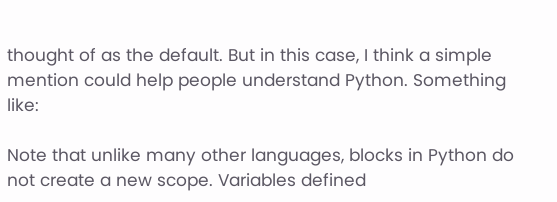thought of as the default. But in this case, I think a simple mention could help people understand Python. Something like:

Note that unlike many other languages, blocks in Python do not create a new scope. Variables defined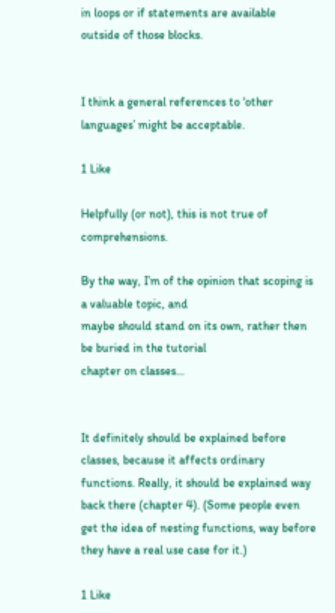in loops or if statements are available outside of those blocks.


I think a general references to ‘other languages’ might be acceptable.

1 Like

Helpfully (or not), this is not true of comprehensions.

By the way, I’m of the opinion that scoping is a valuable topic, and
maybe should stand on its own, rather then be buried in the tutorial
chapter on classes…


It definitely should be explained before classes, because it affects ordinary functions. Really, it should be explained way back there (chapter 4). (Some people even get the idea of nesting functions, way before they have a real use case for it.)

1 Like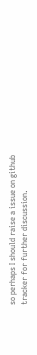so perhaps I should raise a issue on github tracker for further discussion.